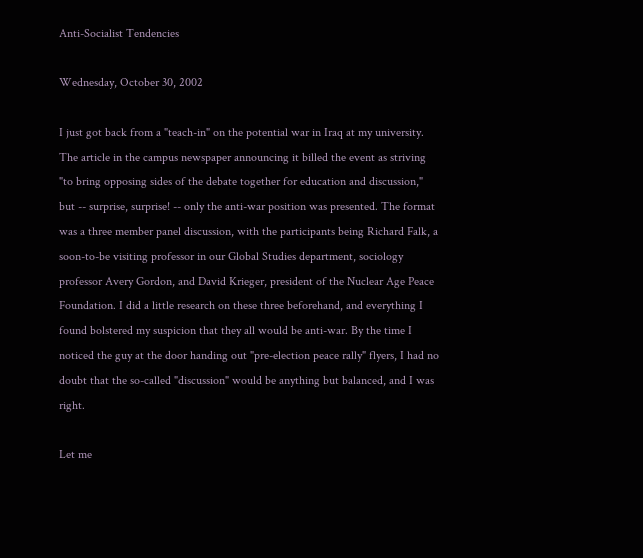Anti-Socialist Tendencies

Wednesday, October 30, 2002

I just got back from a "teach-in" on the potential war in Iraq at my university. The article in the campus newspaper announcing it billed the event as striving "to bring opposing sides of the debate together for education and discussion," but -- surprise, surprise! -- only the anti-war position was presented. The format was a three member panel discussion, with the participants being Richard Falk, a soon-to-be visiting professor in our Global Studies department, sociology professor Avery Gordon, and David Krieger, president of the Nuclear Age Peace Foundation. I did a little research on these three beforehand, and everything I found bolstered my suspicion that they all would be anti-war. By the time I noticed the guy at the door handing out "pre-election peace rally" flyers, I had no doubt that the so-called "discussion" would be anything but balanced, and I was right.

Let me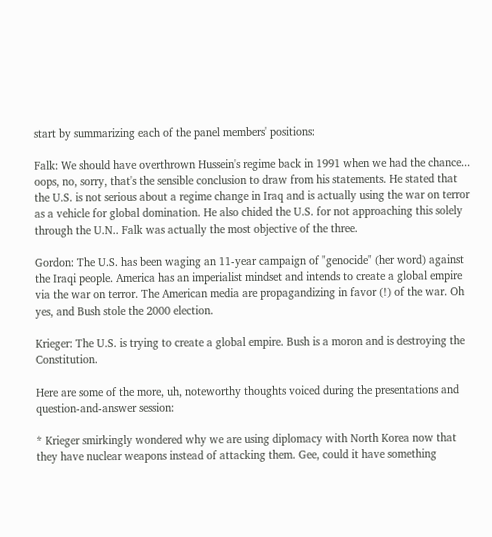start by summarizing each of the panel members' positions:

Falk: We should have overthrown Hussein's regime back in 1991 when we had the chance... oops, no, sorry, that's the sensible conclusion to draw from his statements. He stated that the U.S. is not serious about a regime change in Iraq and is actually using the war on terror as a vehicle for global domination. He also chided the U.S. for not approaching this solely through the U.N.. Falk was actually the most objective of the three.

Gordon: The U.S. has been waging an 11-year campaign of "genocide" (her word) against the Iraqi people. America has an imperialist mindset and intends to create a global empire via the war on terror. The American media are propagandizing in favor (!) of the war. Oh yes, and Bush stole the 2000 election.

Krieger: The U.S. is trying to create a global empire. Bush is a moron and is destroying the Constitution.

Here are some of the more, uh, noteworthy thoughts voiced during the presentations and question-and-answer session:

* Krieger smirkingly wondered why we are using diplomacy with North Korea now that they have nuclear weapons instead of attacking them. Gee, could it have something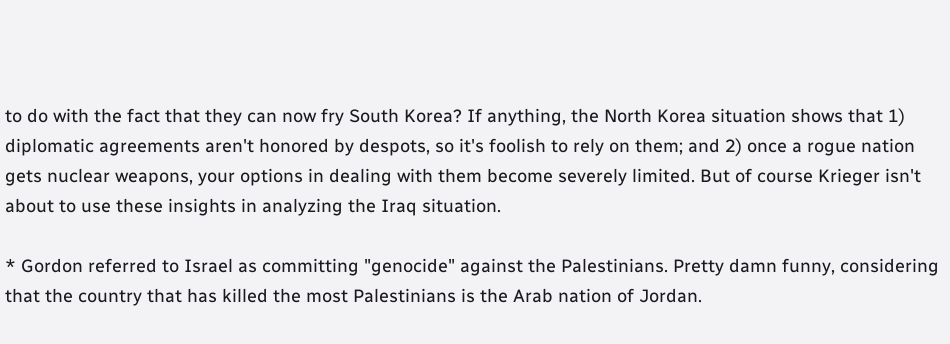to do with the fact that they can now fry South Korea? If anything, the North Korea situation shows that 1) diplomatic agreements aren't honored by despots, so it's foolish to rely on them; and 2) once a rogue nation gets nuclear weapons, your options in dealing with them become severely limited. But of course Krieger isn't about to use these insights in analyzing the Iraq situation.

* Gordon referred to Israel as committing "genocide" against the Palestinians. Pretty damn funny, considering that the country that has killed the most Palestinians is the Arab nation of Jordan.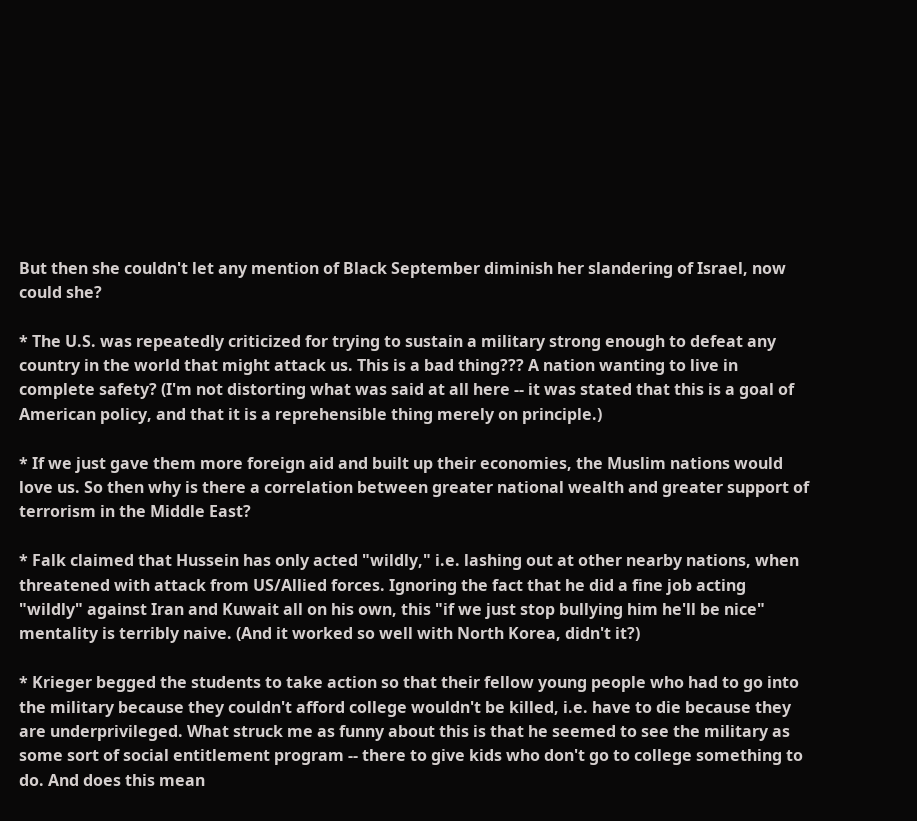But then she couldn't let any mention of Black September diminish her slandering of Israel, now could she?

* The U.S. was repeatedly criticized for trying to sustain a military strong enough to defeat any country in the world that might attack us. This is a bad thing??? A nation wanting to live in complete safety? (I'm not distorting what was said at all here -- it was stated that this is a goal of American policy, and that it is a reprehensible thing merely on principle.)

* If we just gave them more foreign aid and built up their economies, the Muslim nations would love us. So then why is there a correlation between greater national wealth and greater support of terrorism in the Middle East?

* Falk claimed that Hussein has only acted "wildly," i.e. lashing out at other nearby nations, when threatened with attack from US/Allied forces. Ignoring the fact that he did a fine job acting "wildly" against Iran and Kuwait all on his own, this "if we just stop bullying him he'll be nice" mentality is terribly naive. (And it worked so well with North Korea, didn't it?)

* Krieger begged the students to take action so that their fellow young people who had to go into the military because they couldn't afford college wouldn't be killed, i.e. have to die because they are underprivileged. What struck me as funny about this is that he seemed to see the military as some sort of social entitlement program -- there to give kids who don't go to college something to do. And does this mean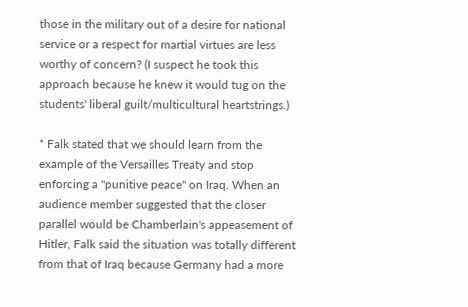those in the military out of a desire for national service or a respect for martial virtues are less worthy of concern? (I suspect he took this approach because he knew it would tug on the students' liberal guilt/multicultural heartstrings.)

* Falk stated that we should learn from the example of the Versailles Treaty and stop enforcing a "punitive peace" on Iraq. When an audience member suggested that the closer parallel would be Chamberlain's appeasement of Hitler, Falk said the situation was totally different from that of Iraq because Germany had a more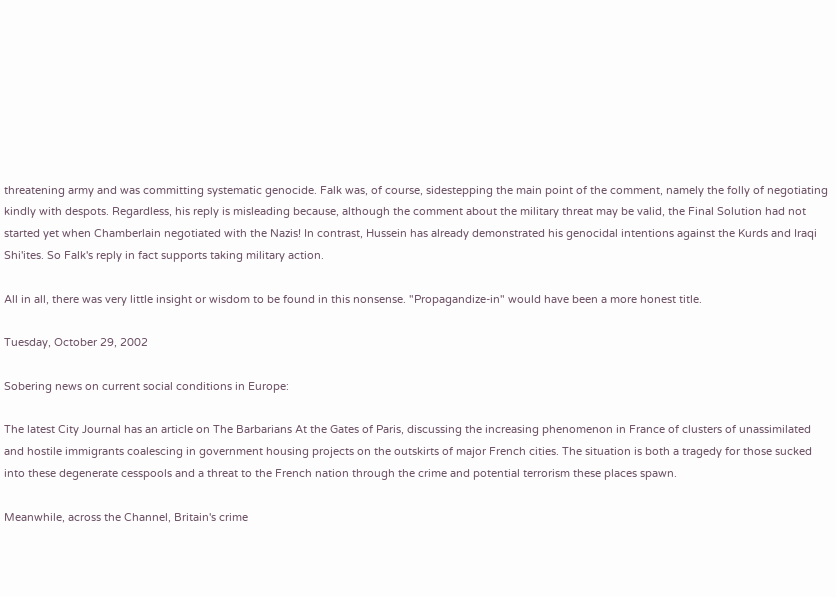threatening army and was committing systematic genocide. Falk was, of course, sidestepping the main point of the comment, namely the folly of negotiating kindly with despots. Regardless, his reply is misleading because, although the comment about the military threat may be valid, the Final Solution had not started yet when Chamberlain negotiated with the Nazis! In contrast, Hussein has already demonstrated his genocidal intentions against the Kurds and Iraqi Shi'ites. So Falk's reply in fact supports taking military action.

All in all, there was very little insight or wisdom to be found in this nonsense. "Propagandize-in" would have been a more honest title.

Tuesday, October 29, 2002

Sobering news on current social conditions in Europe:

The latest City Journal has an article on The Barbarians At the Gates of Paris, discussing the increasing phenomenon in France of clusters of unassimilated and hostile immigrants coalescing in government housing projects on the outskirts of major French cities. The situation is both a tragedy for those sucked into these degenerate cesspools and a threat to the French nation through the crime and potential terrorism these places spawn.

Meanwhile, across the Channel, Britain's crime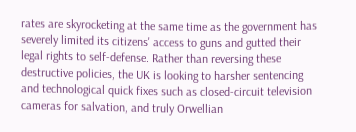rates are skyrocketing at the same time as the government has severely limited its citizens' access to guns and gutted their legal rights to self-defense. Rather than reversing these destructive policies, the UK is looking to harsher sentencing and technological quick fixes such as closed-circuit television cameras for salvation, and truly Orwellian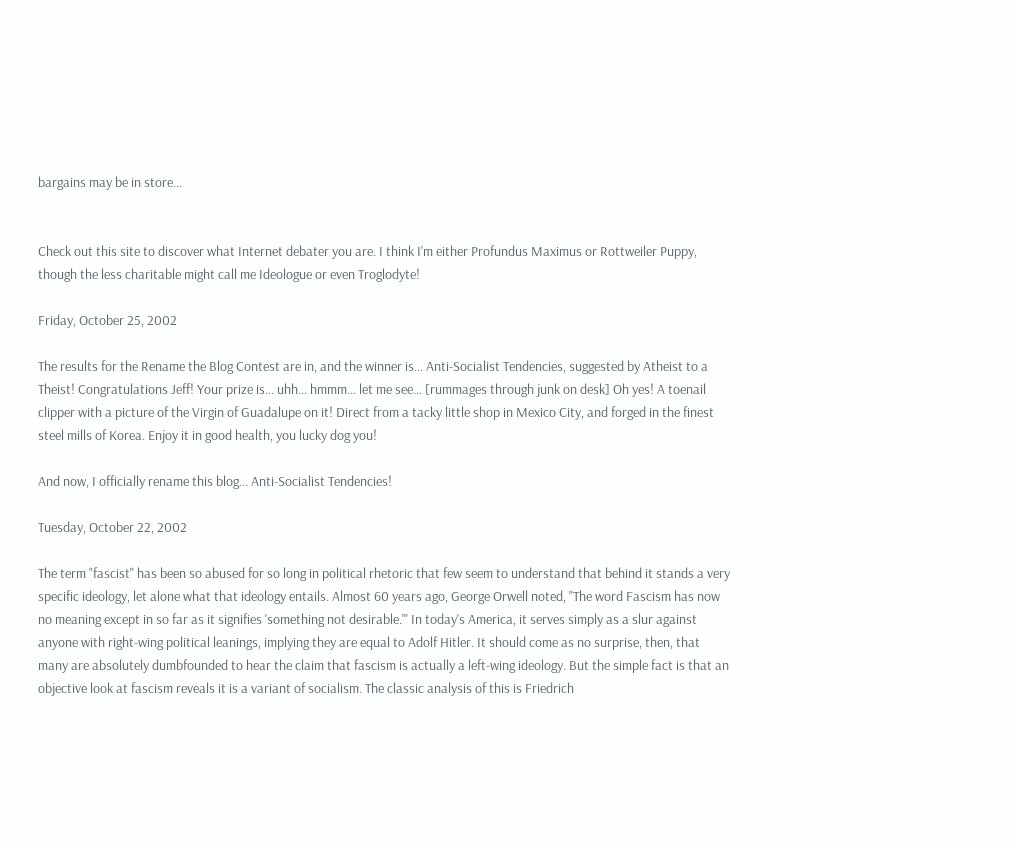bargains may be in store...


Check out this site to discover what Internet debater you are. I think I'm either Profundus Maximus or Rottweiler Puppy, though the less charitable might call me Ideologue or even Troglodyte!

Friday, October 25, 2002

The results for the Rename the Blog Contest are in, and the winner is... Anti-Socialist Tendencies, suggested by Atheist to a Theist! Congratulations Jeff! Your prize is... uhh... hmmm... let me see... [rummages through junk on desk] Oh yes! A toenail clipper with a picture of the Virgin of Guadalupe on it! Direct from a tacky little shop in Mexico City, and forged in the finest steel mills of Korea. Enjoy it in good health, you lucky dog you!

And now, I officially rename this blog... Anti-Socialist Tendencies!

Tuesday, October 22, 2002

The term "fascist" has been so abused for so long in political rhetoric that few seem to understand that behind it stands a very specific ideology, let alone what that ideology entails. Almost 60 years ago, George Orwell noted, "The word Fascism has now no meaning except in so far as it signifies 'something not desirable.'" In today's America, it serves simply as a slur against anyone with right-wing political leanings, implying they are equal to Adolf Hitler. It should come as no surprise, then, that many are absolutely dumbfounded to hear the claim that fascism is actually a left-wing ideology. But the simple fact is that an objective look at fascism reveals it is a variant of socialism. The classic analysis of this is Friedrich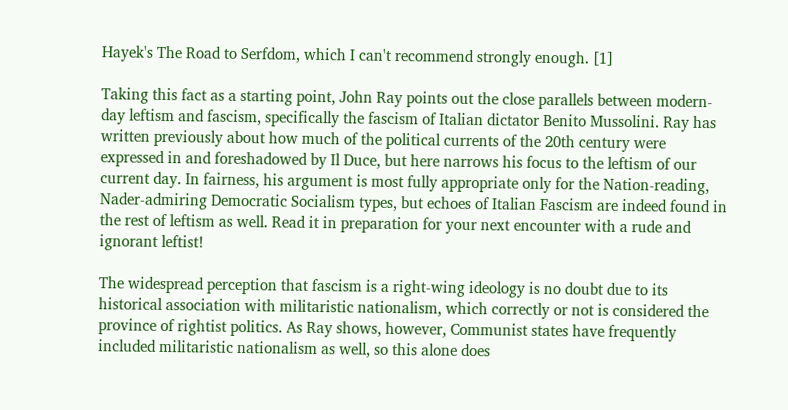Hayek's The Road to Serfdom, which I can't recommend strongly enough. [1]

Taking this fact as a starting point, John Ray points out the close parallels between modern-day leftism and fascism, specifically the fascism of Italian dictator Benito Mussolini. Ray has written previously about how much of the political currents of the 20th century were expressed in and foreshadowed by Il Duce, but here narrows his focus to the leftism of our current day. In fairness, his argument is most fully appropriate only for the Nation-reading, Nader-admiring Democratic Socialism types, but echoes of Italian Fascism are indeed found in the rest of leftism as well. Read it in preparation for your next encounter with a rude and ignorant leftist!

The widespread perception that fascism is a right-wing ideology is no doubt due to its historical association with militaristic nationalism, which correctly or not is considered the province of rightist politics. As Ray shows, however, Communist states have frequently included militaristic nationalism as well, so this alone does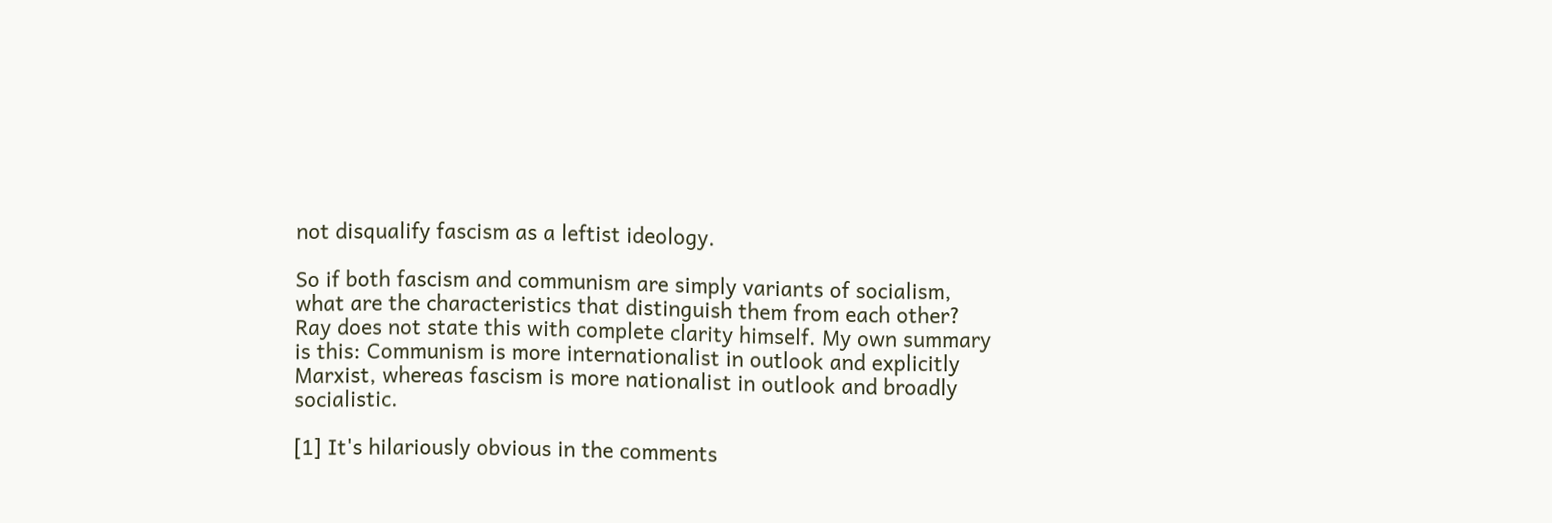not disqualify fascism as a leftist ideology.

So if both fascism and communism are simply variants of socialism, what are the characteristics that distinguish them from each other? Ray does not state this with complete clarity himself. My own summary is this: Communism is more internationalist in outlook and explicitly Marxist, whereas fascism is more nationalist in outlook and broadly socialistic.

[1] It's hilariously obvious in the comments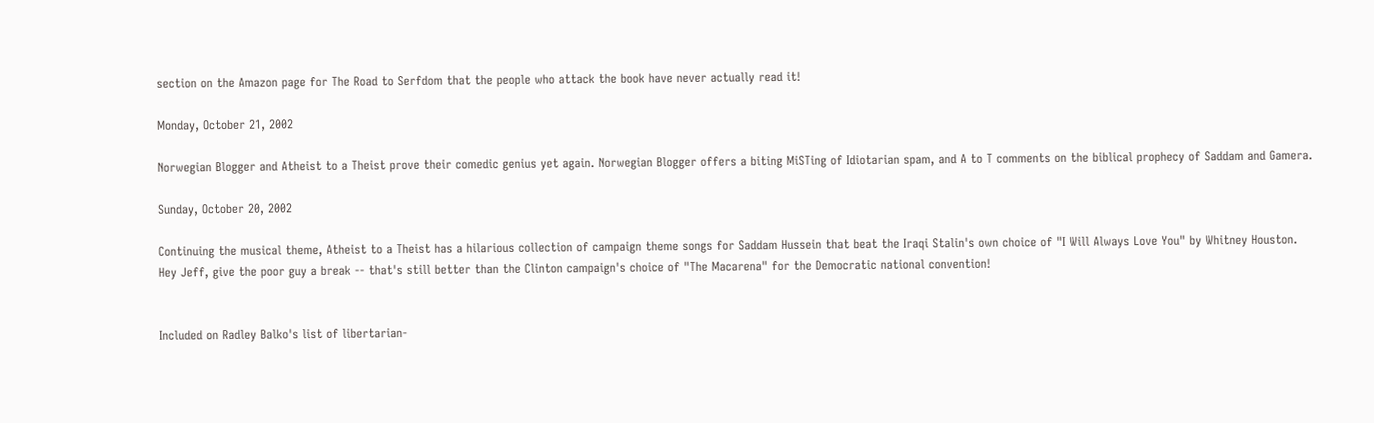section on the Amazon page for The Road to Serfdom that the people who attack the book have never actually read it!

Monday, October 21, 2002

Norwegian Blogger and Atheist to a Theist prove their comedic genius yet again. Norwegian Blogger offers a biting MiSTing of Idiotarian spam, and A to T comments on the biblical prophecy of Saddam and Gamera.

Sunday, October 20, 2002

Continuing the musical theme, Atheist to a Theist has a hilarious collection of campaign theme songs for Saddam Hussein that beat the Iraqi Stalin's own choice of "I Will Always Love You" by Whitney Houston. Hey Jeff, give the poor guy a break -- that's still better than the Clinton campaign's choice of "The Macarena" for the Democratic national convention!


Included on Radley Balko's list of libertarian-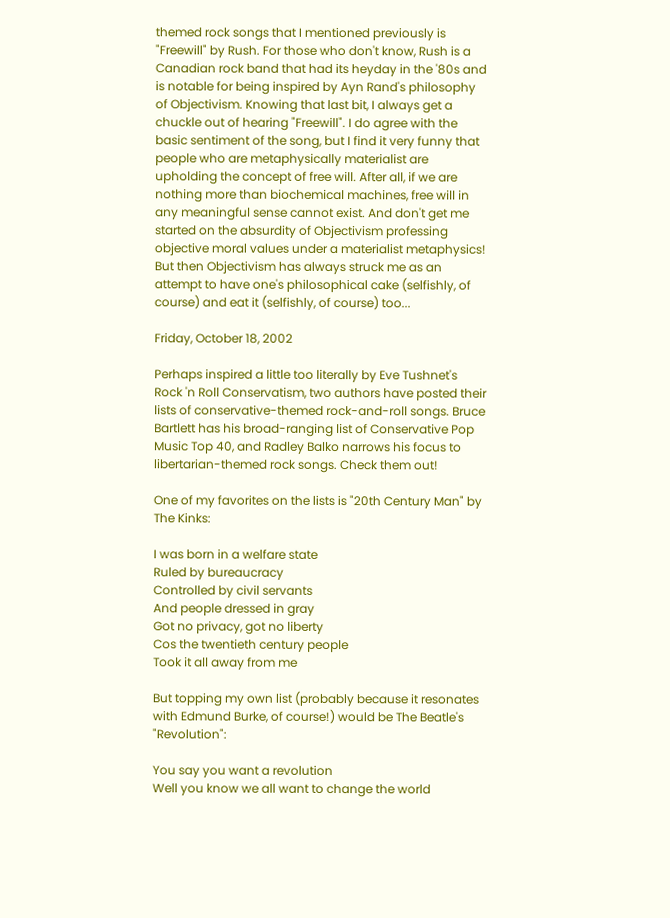themed rock songs that I mentioned previously is "Freewill" by Rush. For those who don't know, Rush is a Canadian rock band that had its heyday in the '80s and is notable for being inspired by Ayn Rand's philosophy of Objectivism. Knowing that last bit, I always get a chuckle out of hearing "Freewill". I do agree with the basic sentiment of the song, but I find it very funny that people who are metaphysically materialist are upholding the concept of free will. After all, if we are nothing more than biochemical machines, free will in any meaningful sense cannot exist. And don't get me started on the absurdity of Objectivism professing objective moral values under a materialist metaphysics! But then Objectivism has always struck me as an attempt to have one's philosophical cake (selfishly, of course) and eat it (selfishly, of course) too...

Friday, October 18, 2002

Perhaps inspired a little too literally by Eve Tushnet's Rock 'n Roll Conservatism, two authors have posted their lists of conservative-themed rock-and-roll songs. Bruce Bartlett has his broad-ranging list of Conservative Pop Music Top 40, and Radley Balko narrows his focus to libertarian-themed rock songs. Check them out!

One of my favorites on the lists is "20th Century Man" by The Kinks:

I was born in a welfare state
Ruled by bureaucracy
Controlled by civil servants
And people dressed in gray
Got no privacy, got no liberty
Cos the twentieth century people
Took it all away from me

But topping my own list (probably because it resonates with Edmund Burke, of course!) would be The Beatle's "Revolution":

You say you want a revolution
Well you know we all want to change the world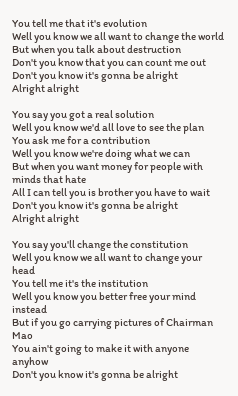You tell me that it's evolution
Well you know we all want to change the world
But when you talk about destruction
Don't you know that you can count me out
Don't you know it's gonna be alright
Alright alright

You say you got a real solution
Well you know we'd all love to see the plan
You ask me for a contribution
Well you know we're doing what we can
But when you want money for people with minds that hate
All I can tell you is brother you have to wait
Don't you know it's gonna be alright
Alright alright

You say you'll change the constitution
Well you know we all want to change your head
You tell me it's the institution
Well you know you better free your mind instead
But if you go carrying pictures of Chairman Mao
You ain't going to make it with anyone anyhow
Don't you know it's gonna be alright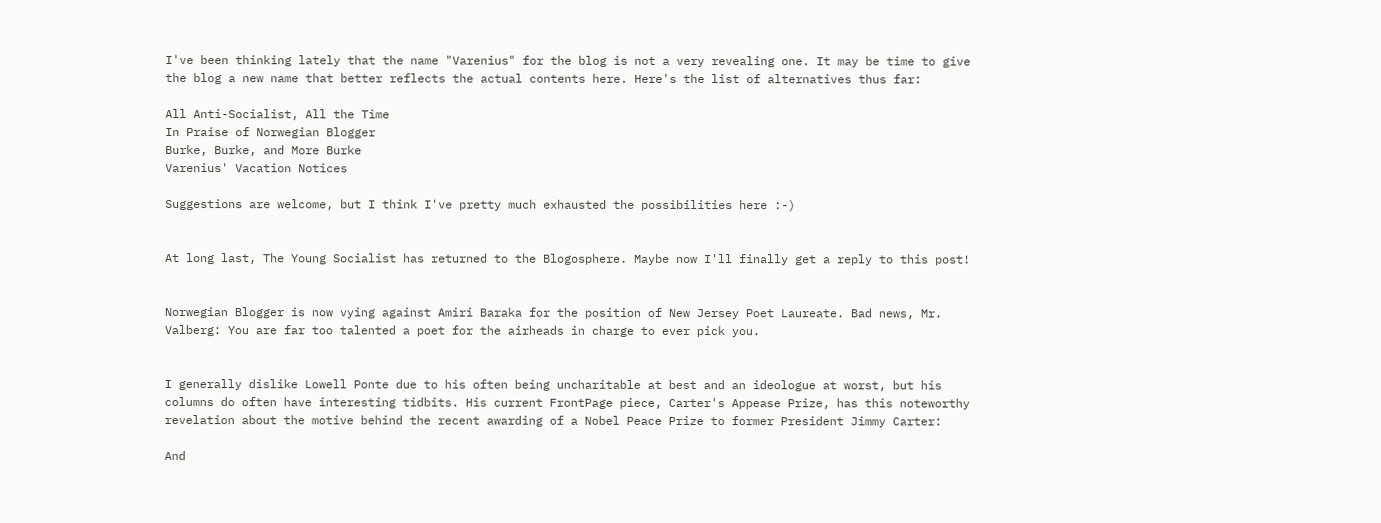I've been thinking lately that the name "Varenius" for the blog is not a very revealing one. It may be time to give the blog a new name that better reflects the actual contents here. Here's the list of alternatives thus far:

All Anti-Socialist, All the Time
In Praise of Norwegian Blogger
Burke, Burke, and More Burke
Varenius' Vacation Notices

Suggestions are welcome, but I think I've pretty much exhausted the possibilities here :-)


At long last, The Young Socialist has returned to the Blogosphere. Maybe now I'll finally get a reply to this post!


Norwegian Blogger is now vying against Amiri Baraka for the position of New Jersey Poet Laureate. Bad news, Mr. Valberg: You are far too talented a poet for the airheads in charge to ever pick you.


I generally dislike Lowell Ponte due to his often being uncharitable at best and an ideologue at worst, but his columns do often have interesting tidbits. His current FrontPage piece, Carter's Appease Prize, has this noteworthy revelation about the motive behind the recent awarding of a Nobel Peace Prize to former President Jimmy Carter:

And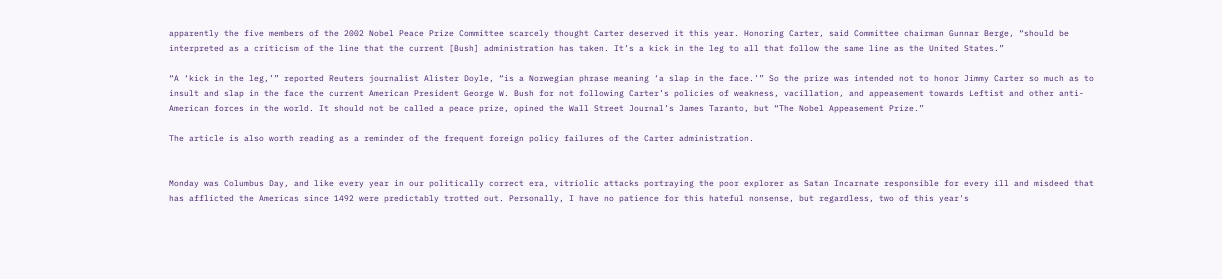apparently the five members of the 2002 Nobel Peace Prize Committee scarcely thought Carter deserved it this year. Honoring Carter, said Committee chairman Gunnar Berge, “should be interpreted as a criticism of the line that the current [Bush] administration has taken. It’s a kick in the leg to all that follow the same line as the United States.”

“A ‘kick in the leg,’” reported Reuters journalist Alister Doyle, “is a Norwegian phrase meaning ‘a slap in the face.’” So the prize was intended not to honor Jimmy Carter so much as to insult and slap in the face the current American President George W. Bush for not following Carter’s policies of weakness, vacillation, and appeasement towards Leftist and other anti- American forces in the world. It should not be called a peace prize, opined the Wall Street Journal’s James Taranto, but “The Nobel Appeasement Prize.”

The article is also worth reading as a reminder of the frequent foreign policy failures of the Carter administration.


Monday was Columbus Day, and like every year in our politically correct era, vitriolic attacks portraying the poor explorer as Satan Incarnate responsible for every ill and misdeed that has afflicted the Americas since 1492 were predictably trotted out. Personally, I have no patience for this hateful nonsense, but regardless, two of this year's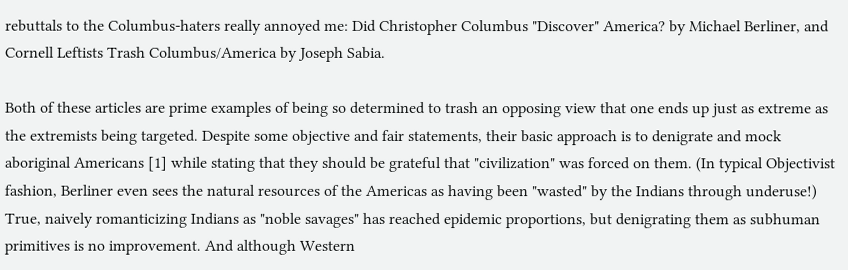rebuttals to the Columbus-haters really annoyed me: Did Christopher Columbus "Discover" America? by Michael Berliner, and Cornell Leftists Trash Columbus/America by Joseph Sabia.

Both of these articles are prime examples of being so determined to trash an opposing view that one ends up just as extreme as the extremists being targeted. Despite some objective and fair statements, their basic approach is to denigrate and mock aboriginal Americans [1] while stating that they should be grateful that "civilization" was forced on them. (In typical Objectivist fashion, Berliner even sees the natural resources of the Americas as having been "wasted" by the Indians through underuse!) True, naively romanticizing Indians as "noble savages" has reached epidemic proportions, but denigrating them as subhuman primitives is no improvement. And although Western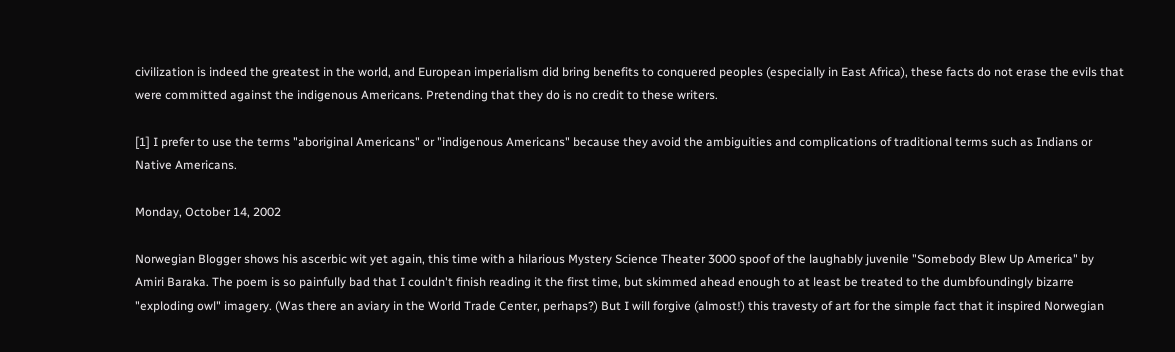civilization is indeed the greatest in the world, and European imperialism did bring benefits to conquered peoples (especially in East Africa), these facts do not erase the evils that were committed against the indigenous Americans. Pretending that they do is no credit to these writers.

[1] I prefer to use the terms "aboriginal Americans" or "indigenous Americans" because they avoid the ambiguities and complications of traditional terms such as Indians or Native Americans.

Monday, October 14, 2002

Norwegian Blogger shows his ascerbic wit yet again, this time with a hilarious Mystery Science Theater 3000 spoof of the laughably juvenile "Somebody Blew Up America" by Amiri Baraka. The poem is so painfully bad that I couldn't finish reading it the first time, but skimmed ahead enough to at least be treated to the dumbfoundingly bizarre "exploding owl" imagery. (Was there an aviary in the World Trade Center, perhaps?) But I will forgive (almost!) this travesty of art for the simple fact that it inspired Norwegian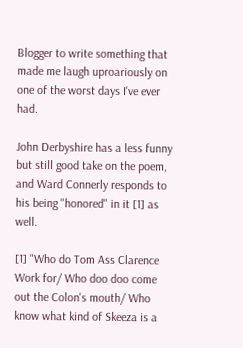Blogger to write something that made me laugh uproariously on one of the worst days I've ever had.

John Derbyshire has a less funny but still good take on the poem, and Ward Connerly responds to his being "honored" in it [1] as well.

[1] "Who do Tom Ass Clarence Work for/ Who doo doo come out the Colon's mouth/ Who know what kind of Skeeza is a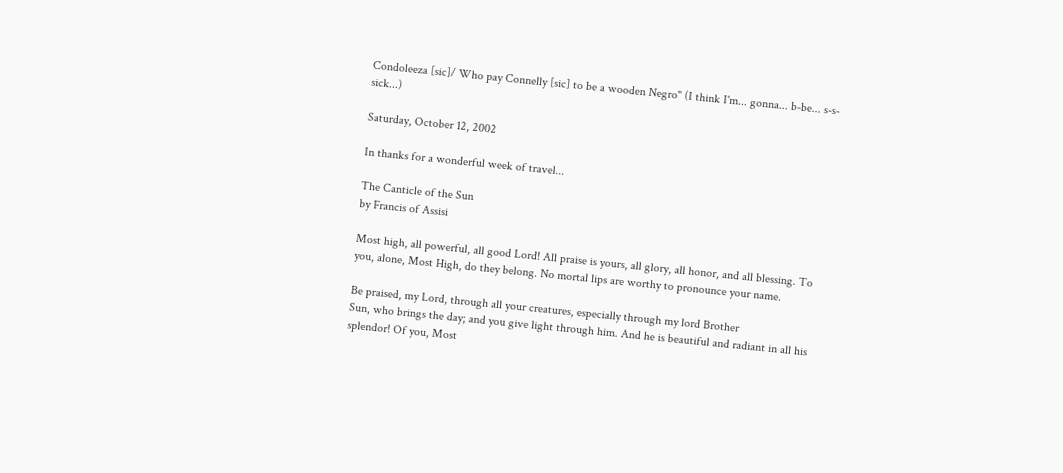Condoleeza [sic]/ Who pay Connelly [sic] to be a wooden Negro" (I think I'm... gonna... b-be... s-s-sick...)

Saturday, October 12, 2002

In thanks for a wonderful week of travel...

The Canticle of the Sun
by Francis of Assisi

Most high, all powerful, all good Lord! All praise is yours, all glory, all honor, and all blessing. To you, alone, Most High, do they belong. No mortal lips are worthy to pronounce your name.

Be praised, my Lord, through all your creatures, especially through my lord Brother
Sun, who brings the day; and you give light through him. And he is beautiful and radiant in all his splendor! Of you, Most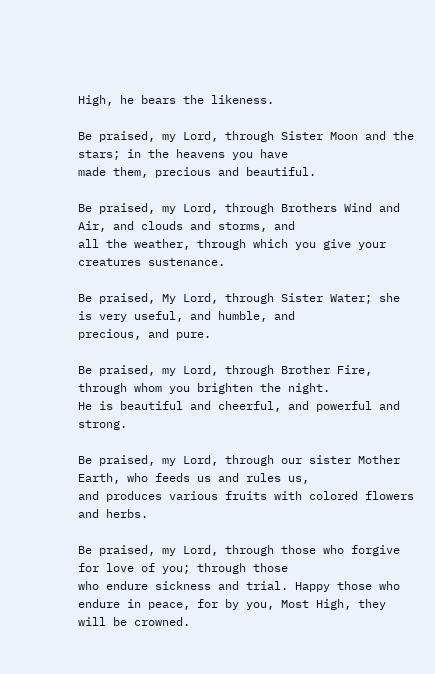High, he bears the likeness.

Be praised, my Lord, through Sister Moon and the stars; in the heavens you have
made them, precious and beautiful.

Be praised, my Lord, through Brothers Wind and Air, and clouds and storms, and
all the weather, through which you give your creatures sustenance.

Be praised, My Lord, through Sister Water; she is very useful, and humble, and
precious, and pure.

Be praised, my Lord, through Brother Fire, through whom you brighten the night.
He is beautiful and cheerful, and powerful and strong.

Be praised, my Lord, through our sister Mother Earth, who feeds us and rules us,
and produces various fruits with colored flowers and herbs.

Be praised, my Lord, through those who forgive for love of you; through those
who endure sickness and trial. Happy those who endure in peace, for by you, Most High, they will be crowned.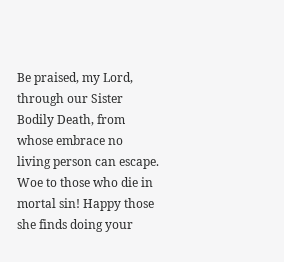Be praised, my Lord, through our Sister Bodily Death, from whose embrace no
living person can escape. Woe to those who die in mortal sin! Happy those she finds doing your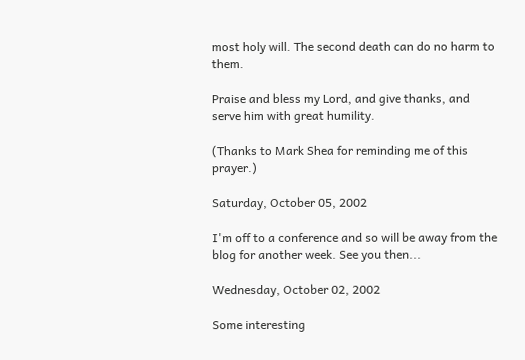most holy will. The second death can do no harm to them.

Praise and bless my Lord, and give thanks, and serve him with great humility.

(Thanks to Mark Shea for reminding me of this prayer.)

Saturday, October 05, 2002

I'm off to a conference and so will be away from the blog for another week. See you then...

Wednesday, October 02, 2002

Some interesting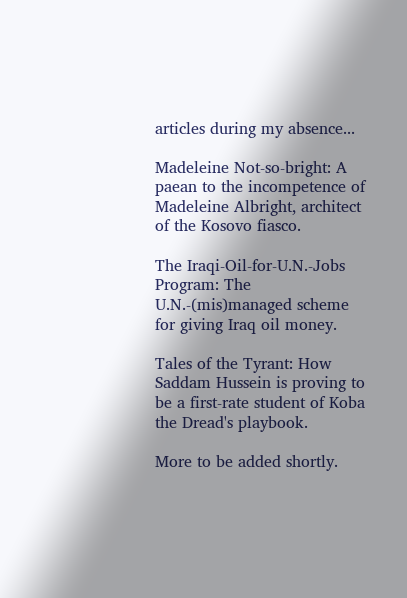articles during my absence...

Madeleine Not-so-bright: A paean to the incompetence of Madeleine Albright, architect of the Kosovo fiasco.

The Iraqi-Oil-for-U.N.-Jobs Program: The U.N.-(mis)managed scheme for giving Iraq oil money.

Tales of the Tyrant: How Saddam Hussein is proving to be a first-rate student of Koba the Dread's playbook.

More to be added shortly.